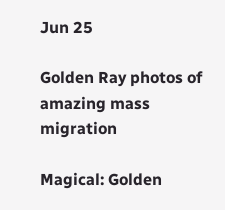Jun 25

Golden Ray photos of amazing mass migration

Magical: Golden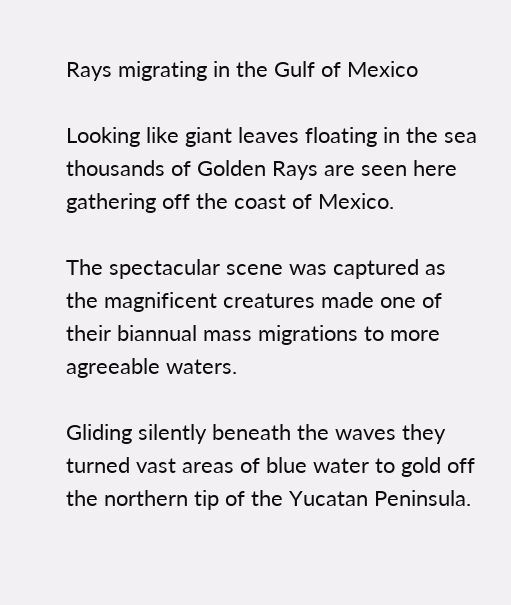Rays migrating in the Gulf of Mexico

Looking like giant leaves floating in the sea thousands of Golden Rays are seen here gathering off the coast of Mexico.

The spectacular scene was captured as the magnificent creatures made one of their biannual mass migrations to more agreeable waters.

Gliding silently beneath the waves they turned vast areas of blue water to gold off the northern tip of the Yucatan Peninsula.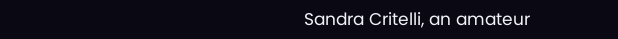Sandra Critelli, an amateur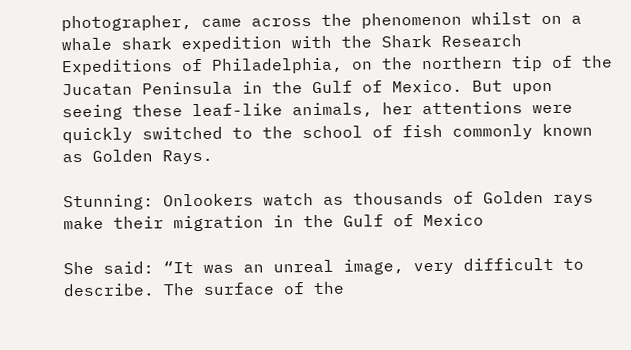photographer, came across the phenomenon whilst on a whale shark expedition with the Shark Research Expeditions of Philadelphia, on the northern tip of the Jucatan Peninsula in the Gulf of Mexico. But upon seeing these leaf-like animals, her attentions were quickly switched to the school of fish commonly known as Golden Rays.

Stunning: Onlookers watch as thousands of Golden rays make their migration in the Gulf of Mexico

She said: “It was an unreal image, very difficult to describe. The surface of the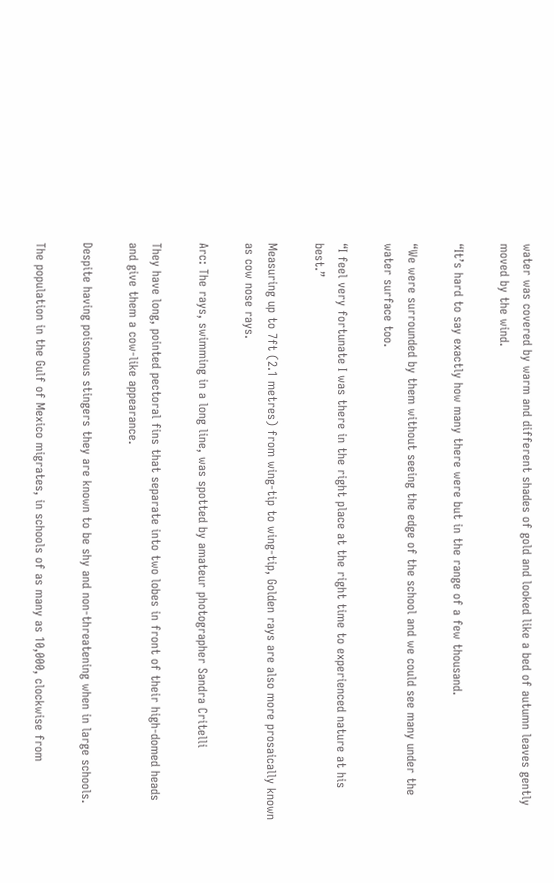water was covered by warm and different shades of gold and looked like a bed of autumn leaves gently moved by the wind.

“It’s hard to say exactly how many there were but in the range of a few thousand.

“We were surrounded by them without seeing the edge of the school and we could see many under the water surface too.

“I feel very fortunate I was there in the right place at the right time to experienced nature at his best.”

Measuring up to 7ft (2.1 metres) from wing-tip to wing-tip, Golden rays are also more prosaically known as cow nose rays.

Arc: The rays, swimming in a long line, was spotted by amateur photographer Sandra Critelli

They have long, pointed pectoral fins that separate into two lobes in front of their high-domed heads and give them a cow-like appearance.

Despite having poisonous stingers they are known to be shy and non-threatening when in large schools.

The population in the Gulf of Mexico migrates, in schools of as many as 10,000, clockwise from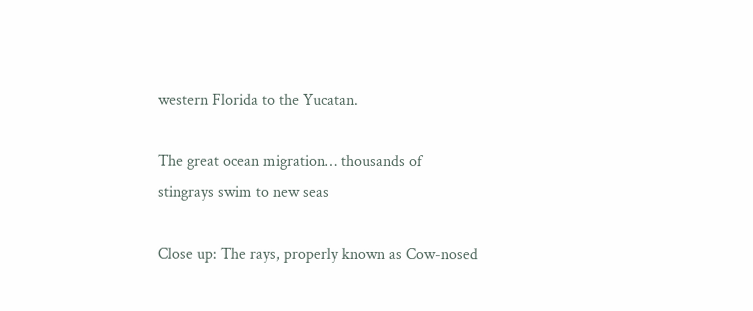western Florida to the Yucatan.

The great ocean migration… thousands of stingrays swim to new seas

Close up: The rays, properly known as Cow-nosed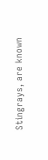Stingrays, are known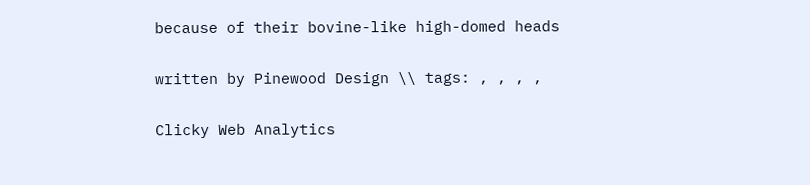because of their bovine-like high-domed heads

written by Pinewood Design \\ tags: , , , ,

Clicky Web Analytics